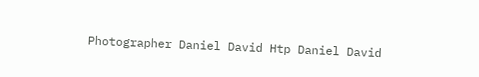Photographer Daniel David Htp Daniel David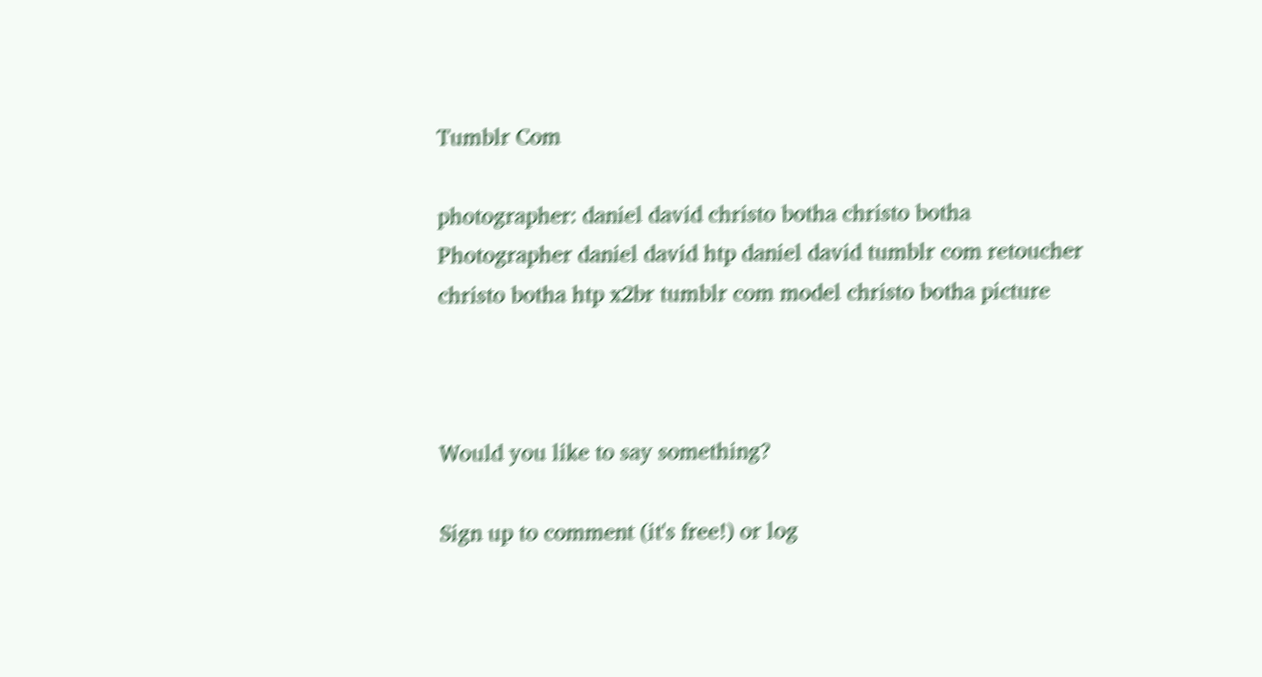Tumblr Com

photographer: daniel david christo botha christo botha
Photographer daniel david htp daniel david tumblr com retoucher christo botha htp x2br tumblr com model christo botha picture



Would you like to say something?

Sign up to comment (it's free!) or log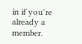in if you're already a member.